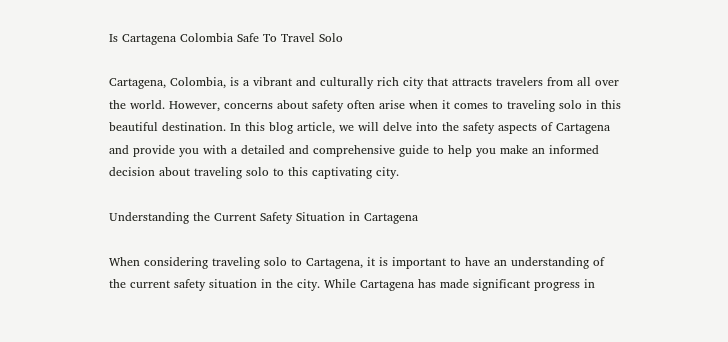Is Cartagena Colombia Safe To Travel Solo

Cartagena, Colombia, is a vibrant and culturally rich city that attracts travelers from all over the world. However, concerns about safety often arise when it comes to traveling solo in this beautiful destination. In this blog article, we will delve into the safety aspects of Cartagena and provide you with a detailed and comprehensive guide to help you make an informed decision about traveling solo to this captivating city.

Understanding the Current Safety Situation in Cartagena

When considering traveling solo to Cartagena, it is important to have an understanding of the current safety situation in the city. While Cartagena has made significant progress in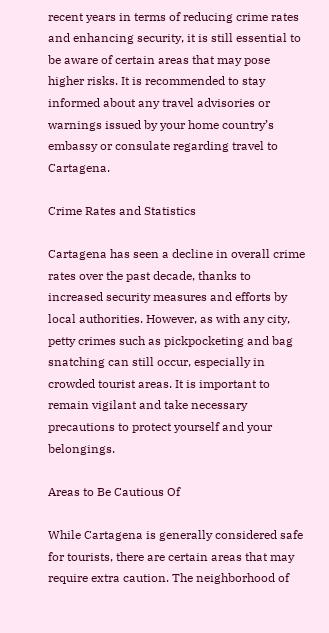recent years in terms of reducing crime rates and enhancing security, it is still essential to be aware of certain areas that may pose higher risks. It is recommended to stay informed about any travel advisories or warnings issued by your home country’s embassy or consulate regarding travel to Cartagena.

Crime Rates and Statistics

Cartagena has seen a decline in overall crime rates over the past decade, thanks to increased security measures and efforts by local authorities. However, as with any city, petty crimes such as pickpocketing and bag snatching can still occur, especially in crowded tourist areas. It is important to remain vigilant and take necessary precautions to protect yourself and your belongings.

Areas to Be Cautious Of

While Cartagena is generally considered safe for tourists, there are certain areas that may require extra caution. The neighborhood of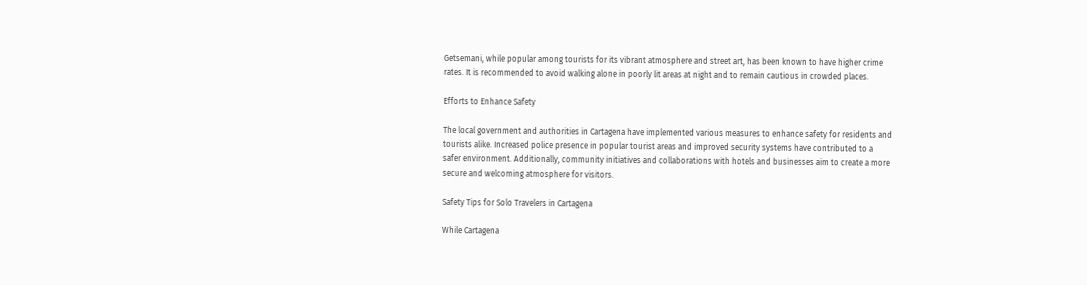Getsemani, while popular among tourists for its vibrant atmosphere and street art, has been known to have higher crime rates. It is recommended to avoid walking alone in poorly lit areas at night and to remain cautious in crowded places.

Efforts to Enhance Safety

The local government and authorities in Cartagena have implemented various measures to enhance safety for residents and tourists alike. Increased police presence in popular tourist areas and improved security systems have contributed to a safer environment. Additionally, community initiatives and collaborations with hotels and businesses aim to create a more secure and welcoming atmosphere for visitors.

Safety Tips for Solo Travelers in Cartagena

While Cartagena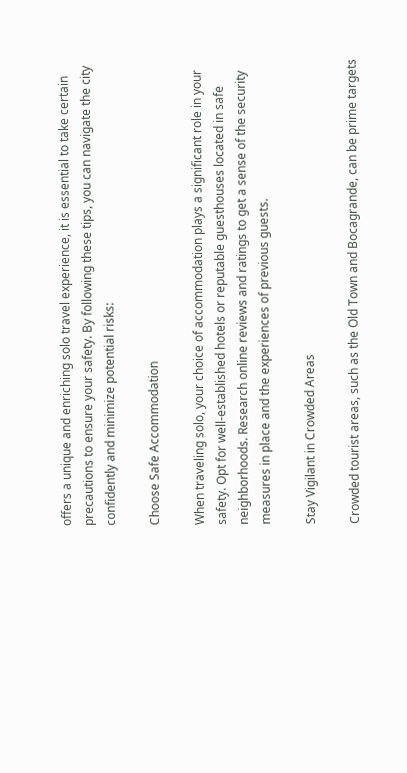offers a unique and enriching solo travel experience, it is essential to take certain precautions to ensure your safety. By following these tips, you can navigate the city confidently and minimize potential risks:

Choose Safe Accommodation

When traveling solo, your choice of accommodation plays a significant role in your safety. Opt for well-established hotels or reputable guesthouses located in safe neighborhoods. Research online reviews and ratings to get a sense of the security measures in place and the experiences of previous guests.

Stay Vigilant in Crowded Areas

Crowded tourist areas, such as the Old Town and Bocagrande, can be prime targets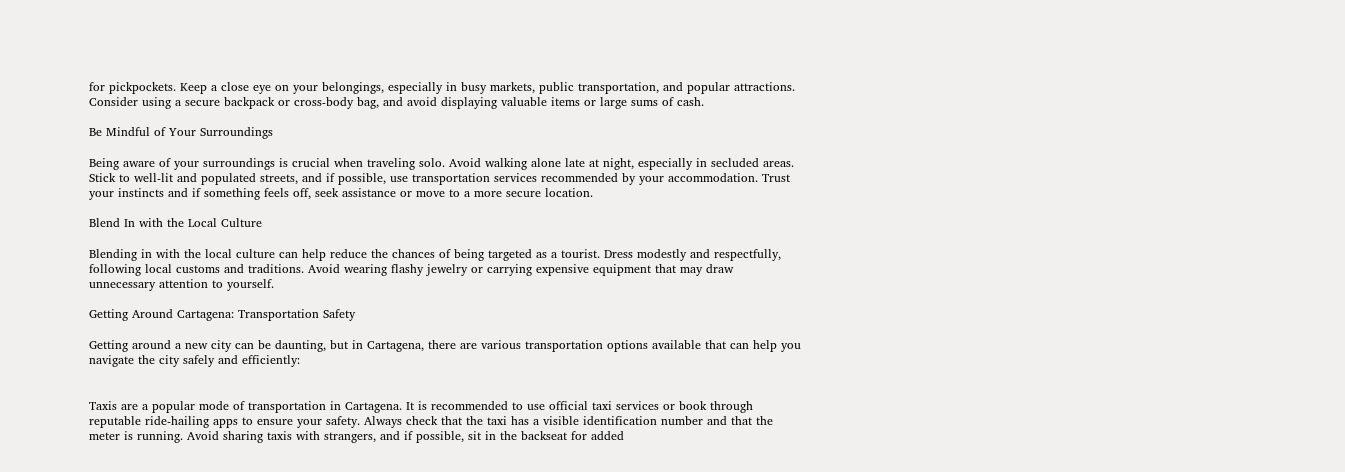for pickpockets. Keep a close eye on your belongings, especially in busy markets, public transportation, and popular attractions. Consider using a secure backpack or cross-body bag, and avoid displaying valuable items or large sums of cash.

Be Mindful of Your Surroundings

Being aware of your surroundings is crucial when traveling solo. Avoid walking alone late at night, especially in secluded areas. Stick to well-lit and populated streets, and if possible, use transportation services recommended by your accommodation. Trust your instincts and if something feels off, seek assistance or move to a more secure location.

Blend In with the Local Culture

Blending in with the local culture can help reduce the chances of being targeted as a tourist. Dress modestly and respectfully, following local customs and traditions. Avoid wearing flashy jewelry or carrying expensive equipment that may draw unnecessary attention to yourself.

Getting Around Cartagena: Transportation Safety

Getting around a new city can be daunting, but in Cartagena, there are various transportation options available that can help you navigate the city safely and efficiently:


Taxis are a popular mode of transportation in Cartagena. It is recommended to use official taxi services or book through reputable ride-hailing apps to ensure your safety. Always check that the taxi has a visible identification number and that the meter is running. Avoid sharing taxis with strangers, and if possible, sit in the backseat for added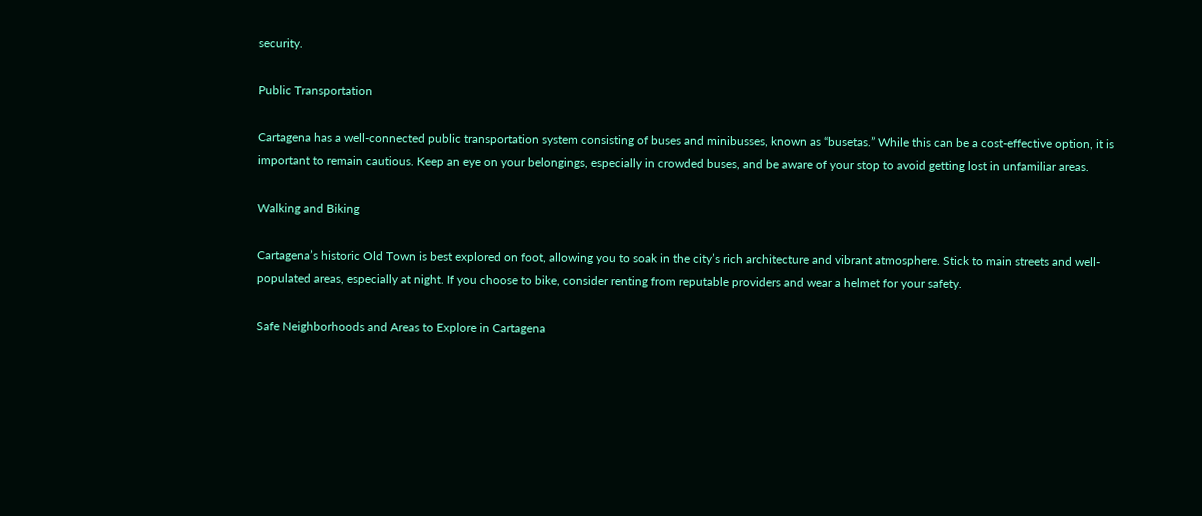security.

Public Transportation

Cartagena has a well-connected public transportation system consisting of buses and minibusses, known as “busetas.” While this can be a cost-effective option, it is important to remain cautious. Keep an eye on your belongings, especially in crowded buses, and be aware of your stop to avoid getting lost in unfamiliar areas.

Walking and Biking

Cartagena’s historic Old Town is best explored on foot, allowing you to soak in the city’s rich architecture and vibrant atmosphere. Stick to main streets and well-populated areas, especially at night. If you choose to bike, consider renting from reputable providers and wear a helmet for your safety.

Safe Neighborhoods and Areas to Explore in Cartagena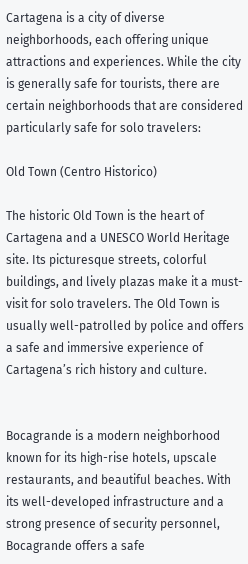Cartagena is a city of diverse neighborhoods, each offering unique attractions and experiences. While the city is generally safe for tourists, there are certain neighborhoods that are considered particularly safe for solo travelers:

Old Town (Centro Historico)

The historic Old Town is the heart of Cartagena and a UNESCO World Heritage site. Its picturesque streets, colorful buildings, and lively plazas make it a must-visit for solo travelers. The Old Town is usually well-patrolled by police and offers a safe and immersive experience of Cartagena’s rich history and culture.


Bocagrande is a modern neighborhood known for its high-rise hotels, upscale restaurants, and beautiful beaches. With its well-developed infrastructure and a strong presence of security personnel, Bocagrande offers a safe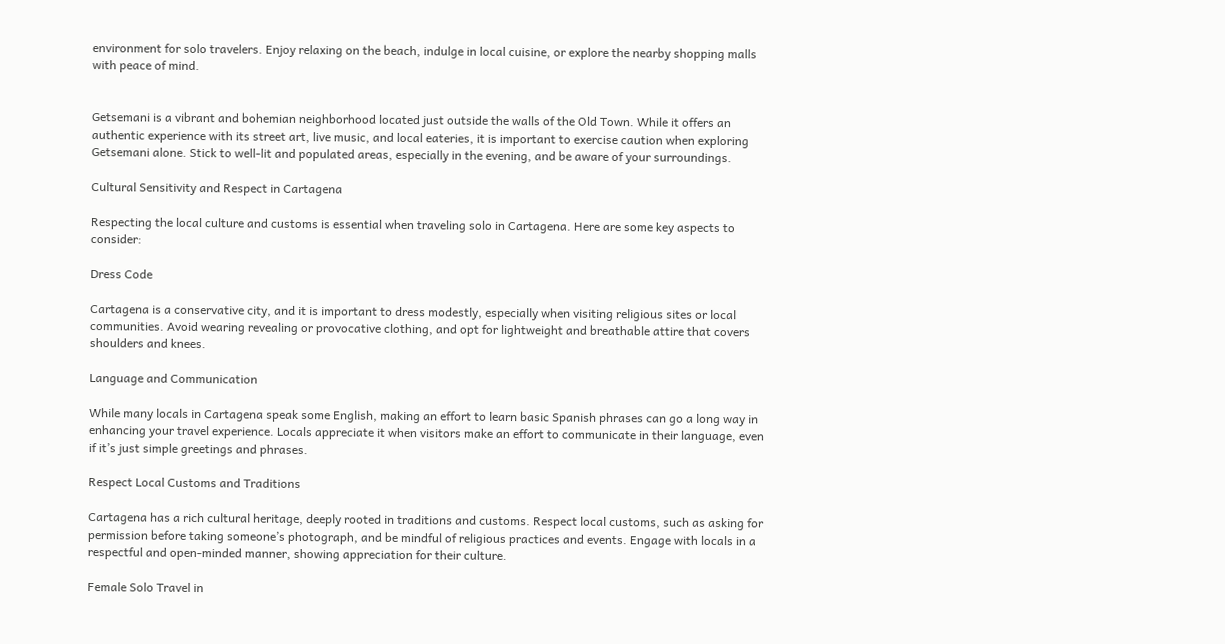environment for solo travelers. Enjoy relaxing on the beach, indulge in local cuisine, or explore the nearby shopping malls with peace of mind.


Getsemani is a vibrant and bohemian neighborhood located just outside the walls of the Old Town. While it offers an authentic experience with its street art, live music, and local eateries, it is important to exercise caution when exploring Getsemani alone. Stick to well-lit and populated areas, especially in the evening, and be aware of your surroundings.

Cultural Sensitivity and Respect in Cartagena

Respecting the local culture and customs is essential when traveling solo in Cartagena. Here are some key aspects to consider:

Dress Code

Cartagena is a conservative city, and it is important to dress modestly, especially when visiting religious sites or local communities. Avoid wearing revealing or provocative clothing, and opt for lightweight and breathable attire that covers shoulders and knees.

Language and Communication

While many locals in Cartagena speak some English, making an effort to learn basic Spanish phrases can go a long way in enhancing your travel experience. Locals appreciate it when visitors make an effort to communicate in their language, even if it’s just simple greetings and phrases.

Respect Local Customs and Traditions

Cartagena has a rich cultural heritage, deeply rooted in traditions and customs. Respect local customs, such as asking for permission before taking someone’s photograph, and be mindful of religious practices and events. Engage with locals in a respectful and open-minded manner, showing appreciation for their culture.

Female Solo Travel in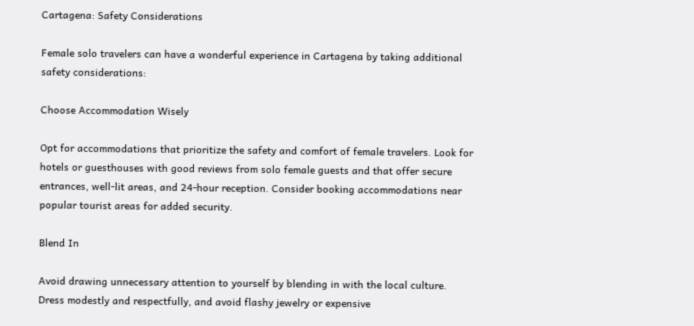Cartagena: Safety Considerations

Female solo travelers can have a wonderful experience in Cartagena by taking additional safety considerations:

Choose Accommodation Wisely

Opt for accommodations that prioritize the safety and comfort of female travelers. Look for hotels or guesthouses with good reviews from solo female guests and that offer secure entrances, well-lit areas, and 24-hour reception. Consider booking accommodations near popular tourist areas for added security.

Blend In

Avoid drawing unnecessary attention to yourself by blending in with the local culture. Dress modestly and respectfully, and avoid flashy jewelry or expensive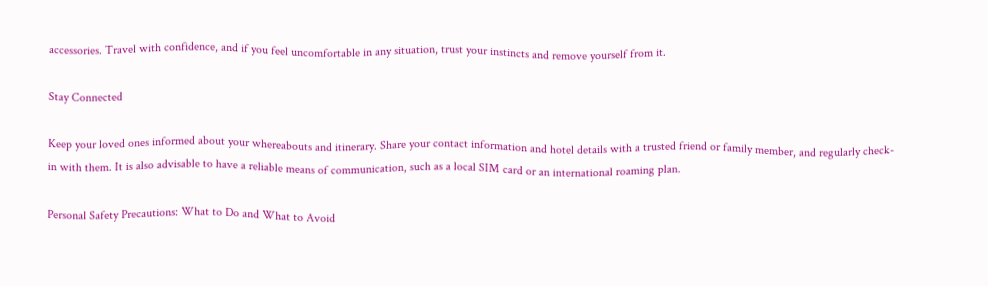accessories. Travel with confidence, and if you feel uncomfortable in any situation, trust your instincts and remove yourself from it.

Stay Connected

Keep your loved ones informed about your whereabouts and itinerary. Share your contact information and hotel details with a trusted friend or family member, and regularly check-in with them. It is also advisable to have a reliable means of communication, such as a local SIM card or an international roaming plan.

Personal Safety Precautions: What to Do and What to Avoid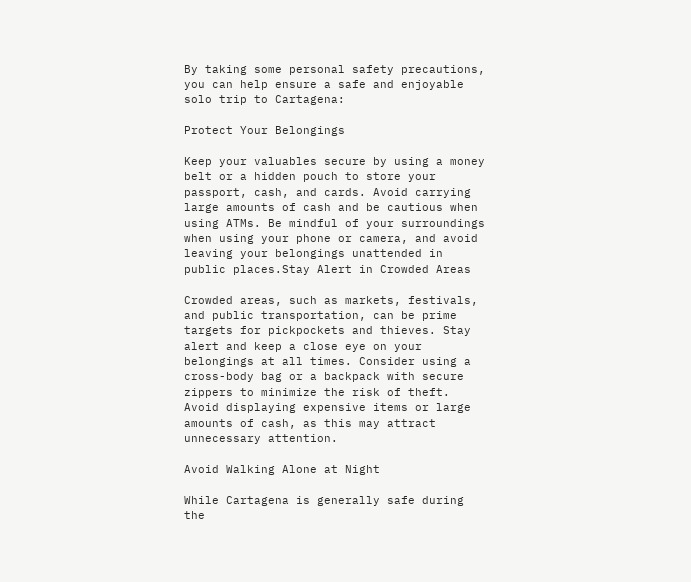By taking some personal safety precautions, you can help ensure a safe and enjoyable solo trip to Cartagena:

Protect Your Belongings

Keep your valuables secure by using a money belt or a hidden pouch to store your passport, cash, and cards. Avoid carrying large amounts of cash and be cautious when using ATMs. Be mindful of your surroundings when using your phone or camera, and avoid leaving your belongings unattended in public places.Stay Alert in Crowded Areas

Crowded areas, such as markets, festivals, and public transportation, can be prime targets for pickpockets and thieves. Stay alert and keep a close eye on your belongings at all times. Consider using a cross-body bag or a backpack with secure zippers to minimize the risk of theft. Avoid displaying expensive items or large amounts of cash, as this may attract unnecessary attention.

Avoid Walking Alone at Night

While Cartagena is generally safe during the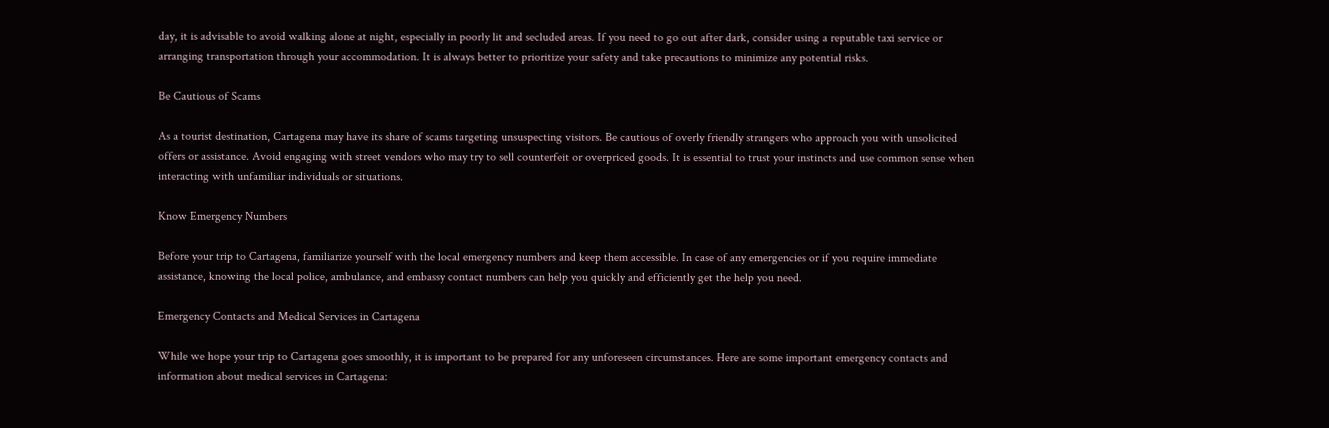day, it is advisable to avoid walking alone at night, especially in poorly lit and secluded areas. If you need to go out after dark, consider using a reputable taxi service or arranging transportation through your accommodation. It is always better to prioritize your safety and take precautions to minimize any potential risks.

Be Cautious of Scams

As a tourist destination, Cartagena may have its share of scams targeting unsuspecting visitors. Be cautious of overly friendly strangers who approach you with unsolicited offers or assistance. Avoid engaging with street vendors who may try to sell counterfeit or overpriced goods. It is essential to trust your instincts and use common sense when interacting with unfamiliar individuals or situations.

Know Emergency Numbers

Before your trip to Cartagena, familiarize yourself with the local emergency numbers and keep them accessible. In case of any emergencies or if you require immediate assistance, knowing the local police, ambulance, and embassy contact numbers can help you quickly and efficiently get the help you need.

Emergency Contacts and Medical Services in Cartagena

While we hope your trip to Cartagena goes smoothly, it is important to be prepared for any unforeseen circumstances. Here are some important emergency contacts and information about medical services in Cartagena: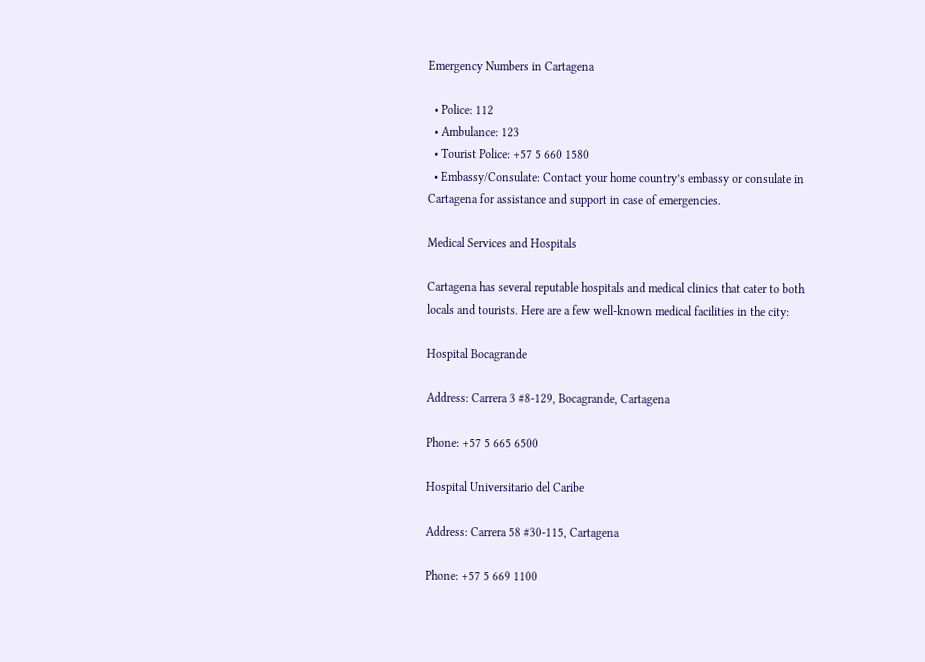Emergency Numbers in Cartagena

  • Police: 112
  • Ambulance: 123
  • Tourist Police: +57 5 660 1580
  • Embassy/Consulate: Contact your home country’s embassy or consulate in Cartagena for assistance and support in case of emergencies.

Medical Services and Hospitals

Cartagena has several reputable hospitals and medical clinics that cater to both locals and tourists. Here are a few well-known medical facilities in the city:

Hospital Bocagrande

Address: Carrera 3 #8-129, Bocagrande, Cartagena

Phone: +57 5 665 6500

Hospital Universitario del Caribe

Address: Carrera 58 #30-115, Cartagena

Phone: +57 5 669 1100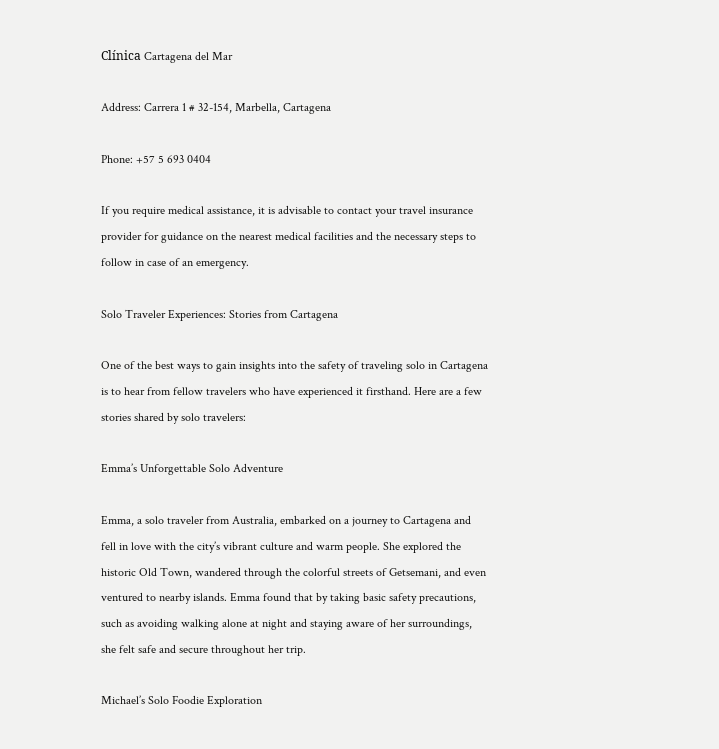Clínica Cartagena del Mar

Address: Carrera 1 # 32-154, Marbella, Cartagena

Phone: +57 5 693 0404

If you require medical assistance, it is advisable to contact your travel insurance provider for guidance on the nearest medical facilities and the necessary steps to follow in case of an emergency.

Solo Traveler Experiences: Stories from Cartagena

One of the best ways to gain insights into the safety of traveling solo in Cartagena is to hear from fellow travelers who have experienced it firsthand. Here are a few stories shared by solo travelers:

Emma’s Unforgettable Solo Adventure

Emma, a solo traveler from Australia, embarked on a journey to Cartagena and fell in love with the city’s vibrant culture and warm people. She explored the historic Old Town, wandered through the colorful streets of Getsemani, and even ventured to nearby islands. Emma found that by taking basic safety precautions, such as avoiding walking alone at night and staying aware of her surroundings, she felt safe and secure throughout her trip.

Michael’s Solo Foodie Exploration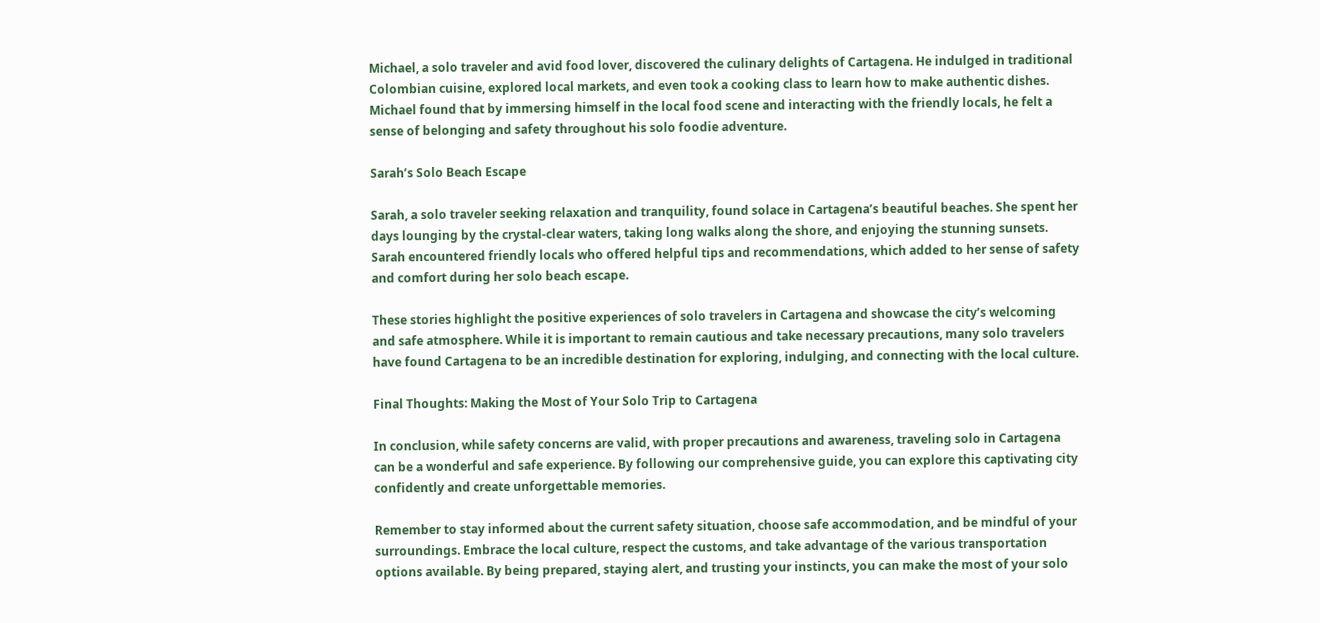Michael, a solo traveler and avid food lover, discovered the culinary delights of Cartagena. He indulged in traditional Colombian cuisine, explored local markets, and even took a cooking class to learn how to make authentic dishes. Michael found that by immersing himself in the local food scene and interacting with the friendly locals, he felt a sense of belonging and safety throughout his solo foodie adventure.

Sarah’s Solo Beach Escape

Sarah, a solo traveler seeking relaxation and tranquility, found solace in Cartagena’s beautiful beaches. She spent her days lounging by the crystal-clear waters, taking long walks along the shore, and enjoying the stunning sunsets. Sarah encountered friendly locals who offered helpful tips and recommendations, which added to her sense of safety and comfort during her solo beach escape.

These stories highlight the positive experiences of solo travelers in Cartagena and showcase the city’s welcoming and safe atmosphere. While it is important to remain cautious and take necessary precautions, many solo travelers have found Cartagena to be an incredible destination for exploring, indulging, and connecting with the local culture.

Final Thoughts: Making the Most of Your Solo Trip to Cartagena

In conclusion, while safety concerns are valid, with proper precautions and awareness, traveling solo in Cartagena can be a wonderful and safe experience. By following our comprehensive guide, you can explore this captivating city confidently and create unforgettable memories.

Remember to stay informed about the current safety situation, choose safe accommodation, and be mindful of your surroundings. Embrace the local culture, respect the customs, and take advantage of the various transportation options available. By being prepared, staying alert, and trusting your instincts, you can make the most of your solo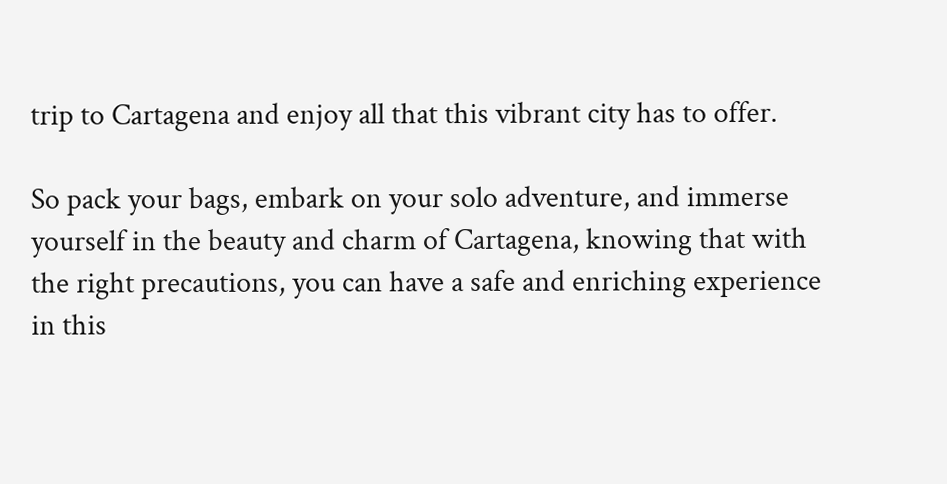trip to Cartagena and enjoy all that this vibrant city has to offer.

So pack your bags, embark on your solo adventure, and immerse yourself in the beauty and charm of Cartagena, knowing that with the right precautions, you can have a safe and enriching experience in this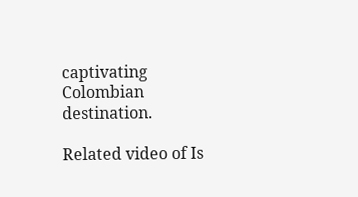captivating Colombian destination.

Related video of Is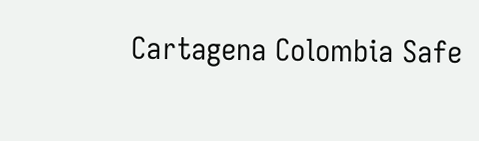Cartagena Colombia Safe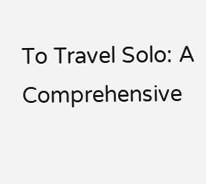To Travel Solo: A Comprehensive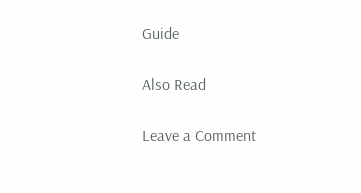Guide

Also Read

Leave a Comment